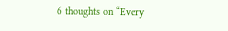6 thoughts on “Every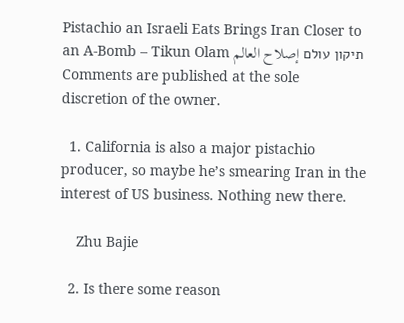Pistachio an Israeli Eats Brings Iran Closer to an A-Bomb – Tikun Olam תיקון עולם إصلاح العالم
Comments are published at the sole discretion of the owner.

  1. California is also a major pistachio producer, so maybe he’s smearing Iran in the interest of US business. Nothing new there.

    Zhu Bajie

  2. Is there some reason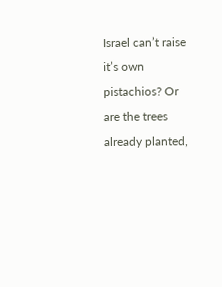Israel can’t raise it’s own pistachios? Or are the trees already planted,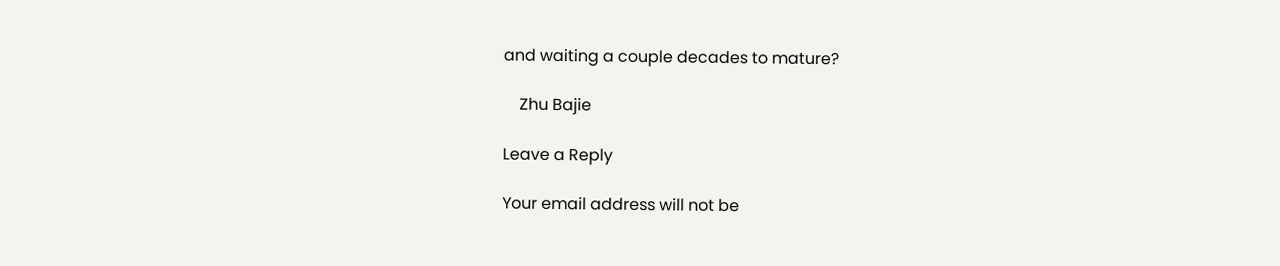and waiting a couple decades to mature?

    Zhu Bajie

Leave a Reply

Your email address will not be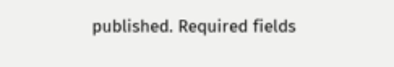published. Required fields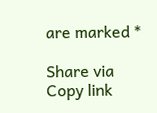are marked *

Share via
Copy link